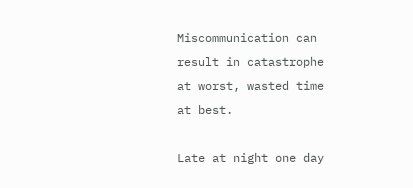Miscommunication can result in catastrophe at worst, wasted time at best.

Late at night one day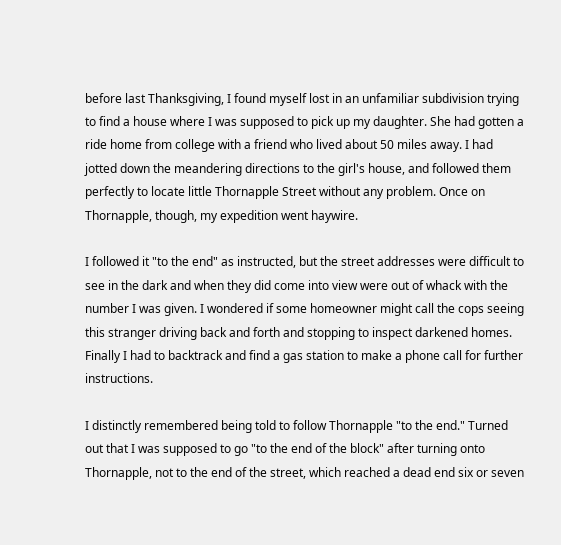before last Thanksgiving, I found myself lost in an unfamiliar subdivision trying to find a house where I was supposed to pick up my daughter. She had gotten a ride home from college with a friend who lived about 50 miles away. I had jotted down the meandering directions to the girl's house, and followed them perfectly to locate little Thornapple Street without any problem. Once on Thornapple, though, my expedition went haywire.

I followed it "to the end" as instructed, but the street addresses were difficult to see in the dark and when they did come into view were out of whack with the number I was given. I wondered if some homeowner might call the cops seeing this stranger driving back and forth and stopping to inspect darkened homes. Finally I had to backtrack and find a gas station to make a phone call for further instructions.

I distinctly remembered being told to follow Thornapple "to the end." Turned out that I was supposed to go "to the end of the block" after turning onto Thornapple, not to the end of the street, which reached a dead end six or seven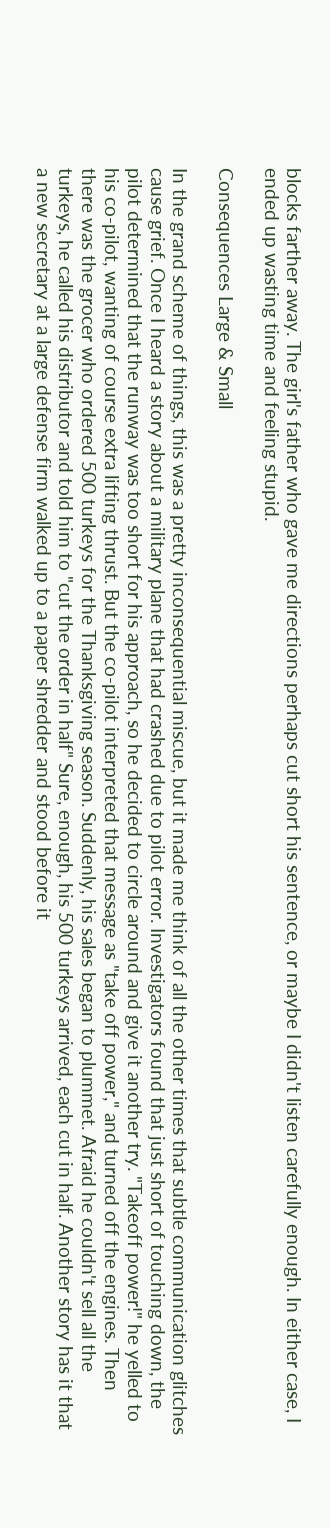blocks farther away. The girl's father who gave me directions perhaps cut short his sentence, or maybe I didn't listen carefully enough. In either case, I ended up wasting time and feeling stupid.

Consequences Large & Small

In the grand scheme of things, this was a pretty inconsequential miscue, but it made me think of all the other times that subtle communication glitches cause grief. Once I heard a story about a military plane that had crashed due to pilot error. Investigators found that just short of touching down, the pilot determined that the runway was too short for his approach, so he decided to circle around and give it another try. "Takeoff power!" he yelled to his co-pilot, wanting of course extra lifting thrust. But the co-pilot interpreted that message as "take off power," and turned off the engines. Then there was the grocer who ordered 500 turkeys for the Thanksgiving season. Suddenly, his sales began to plummet. Afraid he couldn't sell all the turkeys, he called his distributor and told him to "cut the order in half" Sure, enough, his 500 turkeys arrived, each cut in half. Another story has it that a new secretary at a large defense firm walked up to a paper shredder and stood before it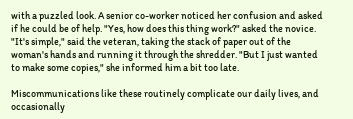with a puzzled look. A senior co-worker noticed her confusion and asked if he could be of help. "Yes, how does this thing work?" asked the novice. "It's simple," said the veteran, taking the stack of paper out of the woman's hands and running it through the shredder. "But I just wanted to make some copies," she informed him a bit too late.

Miscommunications like these routinely complicate our daily lives, and occasionally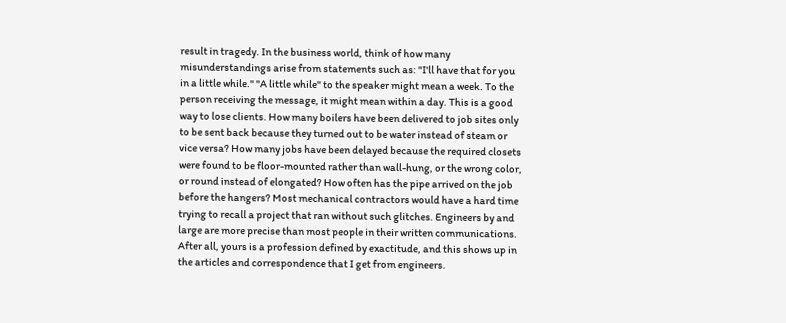result in tragedy. In the business world, think of how many misunderstandings arise from statements such as: "I'll have that for you in a little while." "A little while" to the speaker might mean a week. To the person receiving the message, it might mean within a day. This is a good way to lose clients. How many boilers have been delivered to job sites only to be sent back because they turned out to be water instead of steam or vice versa? How many jobs have been delayed because the required closets were found to be floor-mounted rather than wall-hung, or the wrong color, or round instead of elongated? How often has the pipe arrived on the job before the hangers? Most mechanical contractors would have a hard time trying to recall a project that ran without such glitches. Engineers by and large are more precise than most people in their written communications. After all, yours is a profession defined by exactitude, and this shows up in the articles and correspondence that I get from engineers.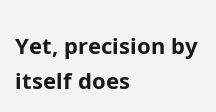Yet, precision by itself does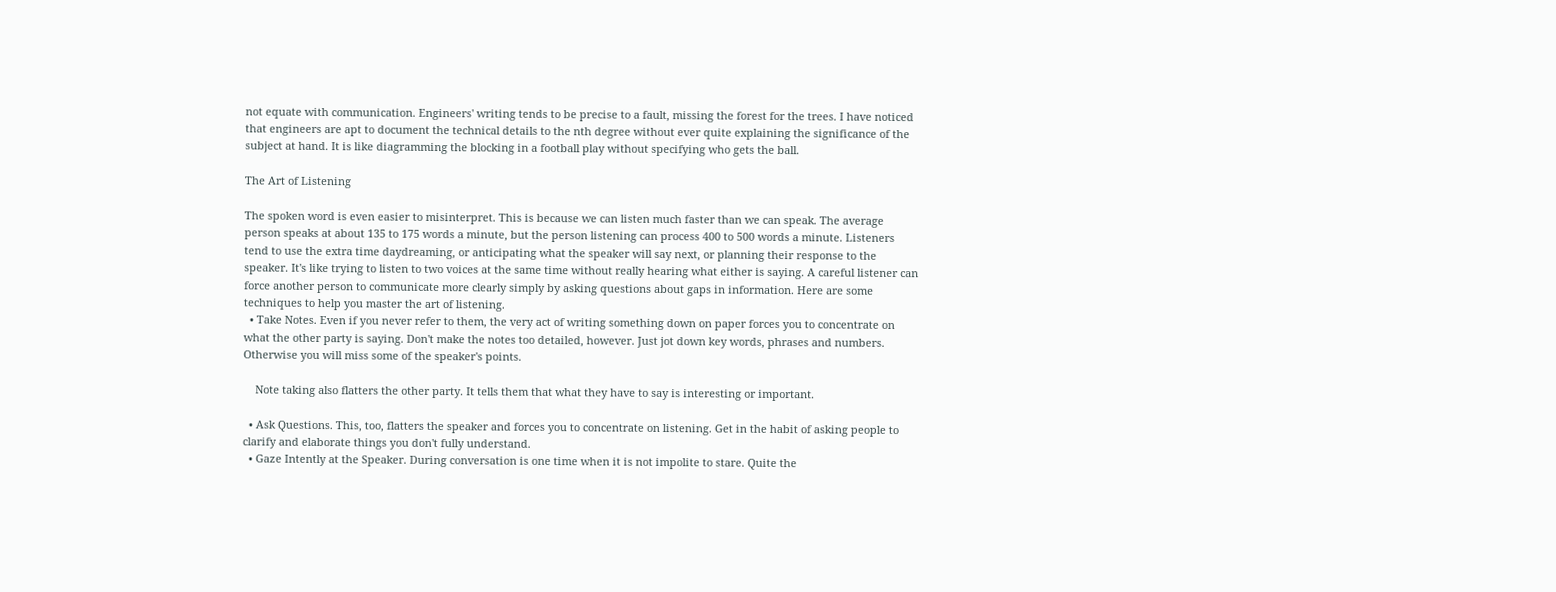not equate with communication. Engineers' writing tends to be precise to a fault, missing the forest for the trees. I have noticed that engineers are apt to document the technical details to the nth degree without ever quite explaining the significance of the subject at hand. It is like diagramming the blocking in a football play without specifying who gets the ball.

The Art of Listening

The spoken word is even easier to misinterpret. This is because we can listen much faster than we can speak. The average person speaks at about 135 to 175 words a minute, but the person listening can process 400 to 500 words a minute. Listeners tend to use the extra time daydreaming, or anticipating what the speaker will say next, or planning their response to the speaker. It's like trying to listen to two voices at the same time without really hearing what either is saying. A careful listener can force another person to communicate more clearly simply by asking questions about gaps in information. Here are some techniques to help you master the art of listening.
  • Take Notes. Even if you never refer to them, the very act of writing something down on paper forces you to concentrate on what the other party is saying. Don't make the notes too detailed, however. Just jot down key words, phrases and numbers. Otherwise you will miss some of the speaker's points.

    Note taking also flatters the other party. It tells them that what they have to say is interesting or important.

  • Ask Questions. This, too, flatters the speaker and forces you to concentrate on listening. Get in the habit of asking people to clarify and elaborate things you don't fully understand.
  • Gaze Intently at the Speaker. During conversation is one time when it is not impolite to stare. Quite the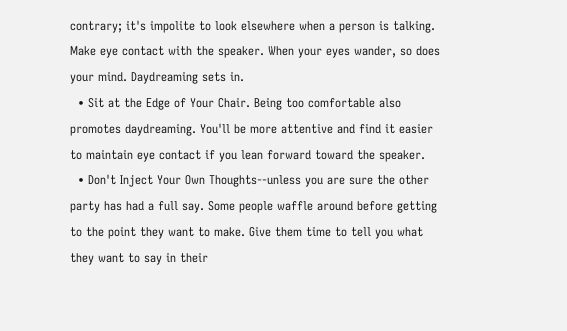contrary; it's impolite to look elsewhere when a person is talking. Make eye contact with the speaker. When your eyes wander, so does your mind. Daydreaming sets in.
  • Sit at the Edge of Your Chair. Being too comfortable also promotes daydreaming. You'll be more attentive and find it easier to maintain eye contact if you lean forward toward the speaker.
  • Don't Inject Your Own Thoughts--unless you are sure the other party has had a full say. Some people waffle around before getting to the point they want to make. Give them time to tell you what they want to say in their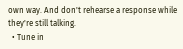own way. And don't rehearse a response while they're still talking.
  • Tune in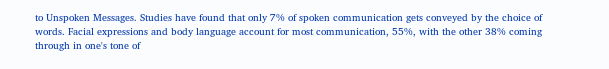to Unspoken Messages. Studies have found that only 7% of spoken communication gets conveyed by the choice of words. Facial expressions and body language account for most communication, 55%, with the other 38% coming through in one's tone of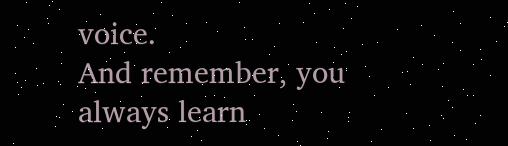voice.
And remember, you always learn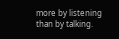more by listening than by talking.